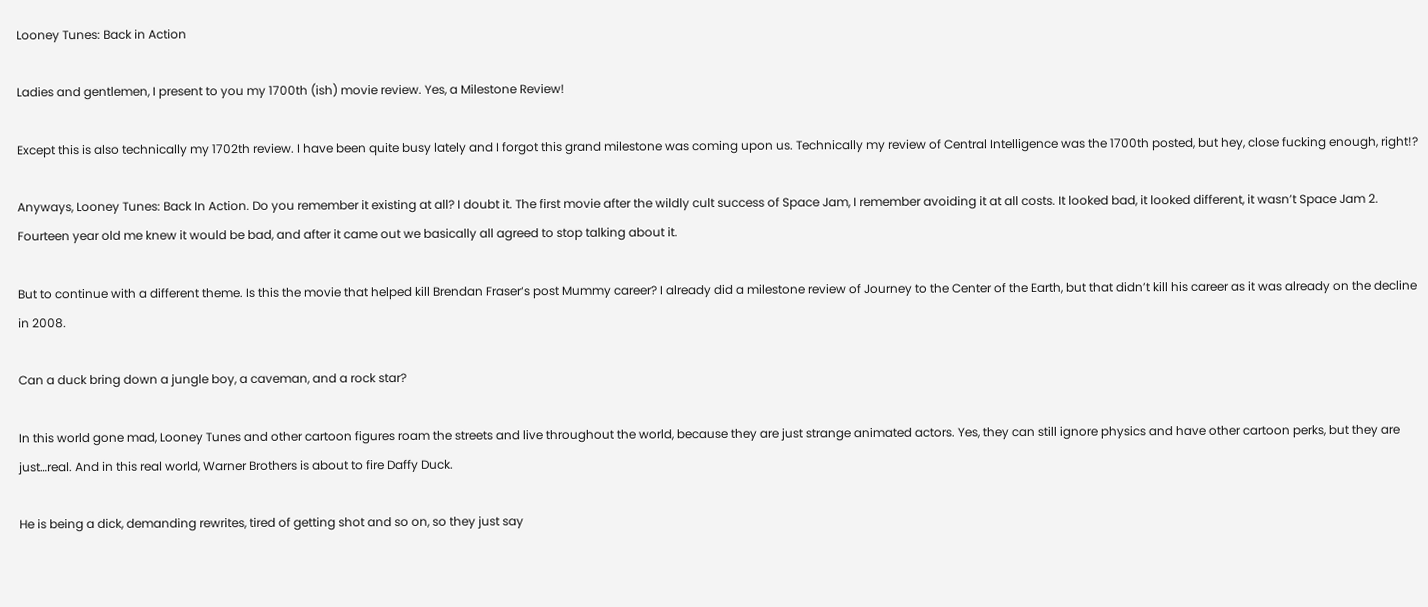Looney Tunes: Back in Action

Ladies and gentlemen, I present to you my 1700th (ish) movie review. Yes, a Milestone Review!

Except this is also technically my 1702th review. I have been quite busy lately and I forgot this grand milestone was coming upon us. Technically my review of Central Intelligence was the 1700th posted, but hey, close fucking enough, right!?

Anyways, Looney Tunes: Back In Action. Do you remember it existing at all? I doubt it. The first movie after the wildly cult success of Space Jam, I remember avoiding it at all costs. It looked bad, it looked different, it wasn’t Space Jam 2. Fourteen year old me knew it would be bad, and after it came out we basically all agreed to stop talking about it.

But to continue with a different theme. Is this the movie that helped kill Brendan Fraser‘s post Mummy career? I already did a milestone review of Journey to the Center of the Earth, but that didn’t kill his career as it was already on the decline in 2008.

Can a duck bring down a jungle boy, a caveman, and a rock star?

In this world gone mad, Looney Tunes and other cartoon figures roam the streets and live throughout the world, because they are just strange animated actors. Yes, they can still ignore physics and have other cartoon perks, but they are just…real. And in this real world, Warner Brothers is about to fire Daffy Duck.

He is being a dick, demanding rewrites, tired of getting shot and so on, so they just say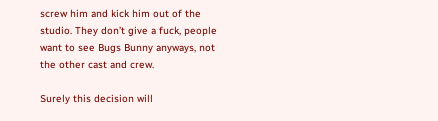screw him and kick him out of the studio. They don’t give a fuck, people want to see Bugs Bunny anyways, not the other cast and crew.

Surely this decision will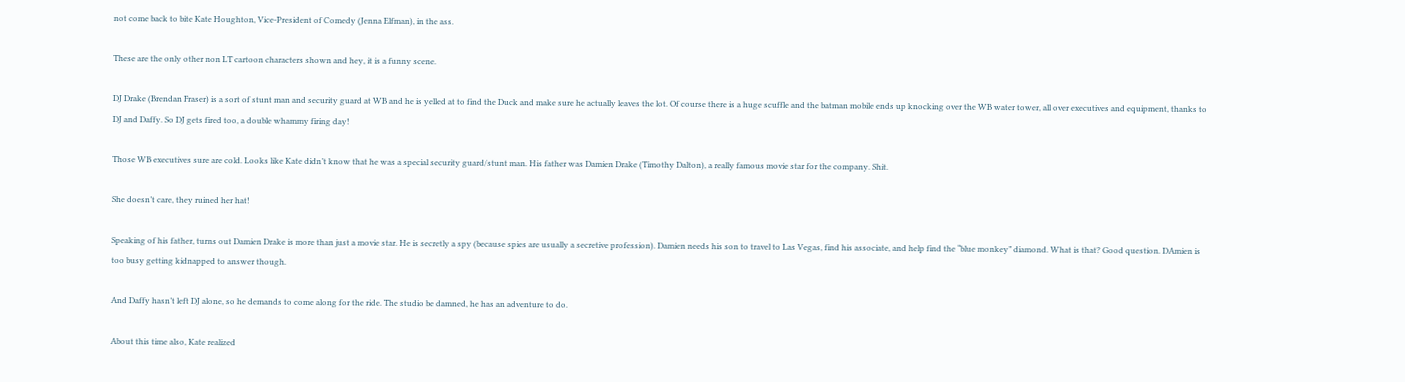not come back to bite Kate Houghton, Vice-President of Comedy (Jenna Elfman), in the ass.

These are the only other non LT cartoon characters shown and hey, it is a funny scene.

DJ Drake (Brendan Fraser) is a sort of stunt man and security guard at WB and he is yelled at to find the Duck and make sure he actually leaves the lot. Of course there is a huge scuffle and the batman mobile ends up knocking over the WB water tower, all over executives and equipment, thanks to DJ and Daffy. So DJ gets fired too, a double whammy firing day!

Those WB executives sure are cold. Looks like Kate didn’t know that he was a special security guard/stunt man. His father was Damien Drake (Timothy Dalton), a really famous movie star for the company. Shit.

She doesn’t care, they ruined her hat!

Speaking of his father, turns out Damien Drake is more than just a movie star. He is secretly a spy (because spies are usually a secretive profession). Damien needs his son to travel to Las Vegas, find his associate, and help find the “blue monkey” diamond. What is that? Good question. DAmien is too busy getting kidnapped to answer though.

And Daffy hasn’t left DJ alone, so he demands to come along for the ride. The studio be damned, he has an adventure to do.

About this time also, Kate realized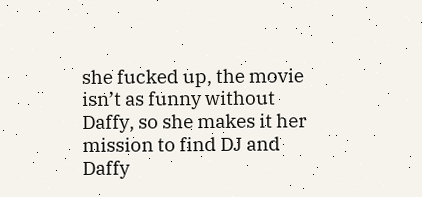she fucked up, the movie isn’t as funny without Daffy, so she makes it her mission to find DJ and Daffy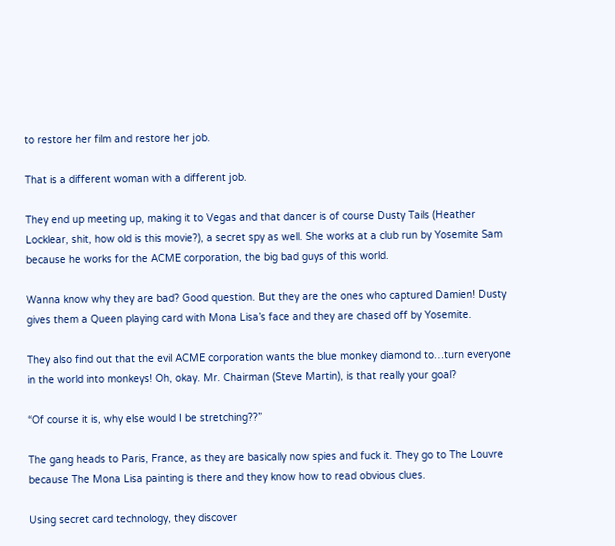to restore her film and restore her job.

That is a different woman with a different job.

They end up meeting up, making it to Vegas and that dancer is of course Dusty Tails (Heather Locklear, shit, how old is this movie?), a secret spy as well. She works at a club run by Yosemite Sam because he works for the ACME corporation, the big bad guys of this world.

Wanna know why they are bad? Good question. But they are the ones who captured Damien! Dusty gives them a Queen playing card with Mona Lisa’s face and they are chased off by Yosemite.

They also find out that the evil ACME corporation wants the blue monkey diamond to…turn everyone in the world into monkeys! Oh, okay. Mr. Chairman (Steve Martin), is that really your goal?

“Of course it is, why else would I be stretching??”

The gang heads to Paris, France, as they are basically now spies and fuck it. They go to The Louvre because The Mona Lisa painting is there and they know how to read obvious clues.

Using secret card technology, they discover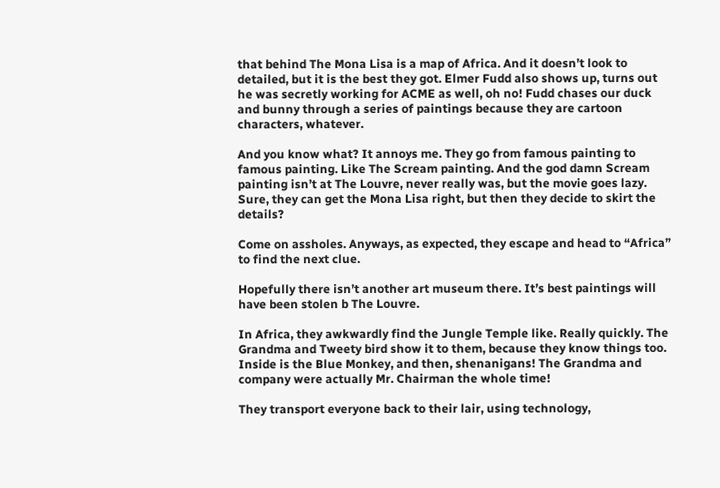that behind The Mona Lisa is a map of Africa. And it doesn’t look to detailed, but it is the best they got. Elmer Fudd also shows up, turns out he was secretly working for ACME as well, oh no! Fudd chases our duck and bunny through a series of paintings because they are cartoon characters, whatever.

And you know what? It annoys me. They go from famous painting to famous painting. Like The Scream painting. And the god damn Scream painting isn’t at The Louvre, never really was, but the movie goes lazy. Sure, they can get the Mona Lisa right, but then they decide to skirt the details?

Come on assholes. Anyways, as expected, they escape and head to “Africa” to find the next clue.

Hopefully there isn’t another art museum there. It’s best paintings will have been stolen b The Louvre.

In Africa, they awkwardly find the Jungle Temple like. Really quickly. The Grandma and Tweety bird show it to them, because they know things too. Inside is the Blue Monkey, and then, shenanigans! The Grandma and company were actually Mr. Chairman the whole time!

They transport everyone back to their lair, using technology,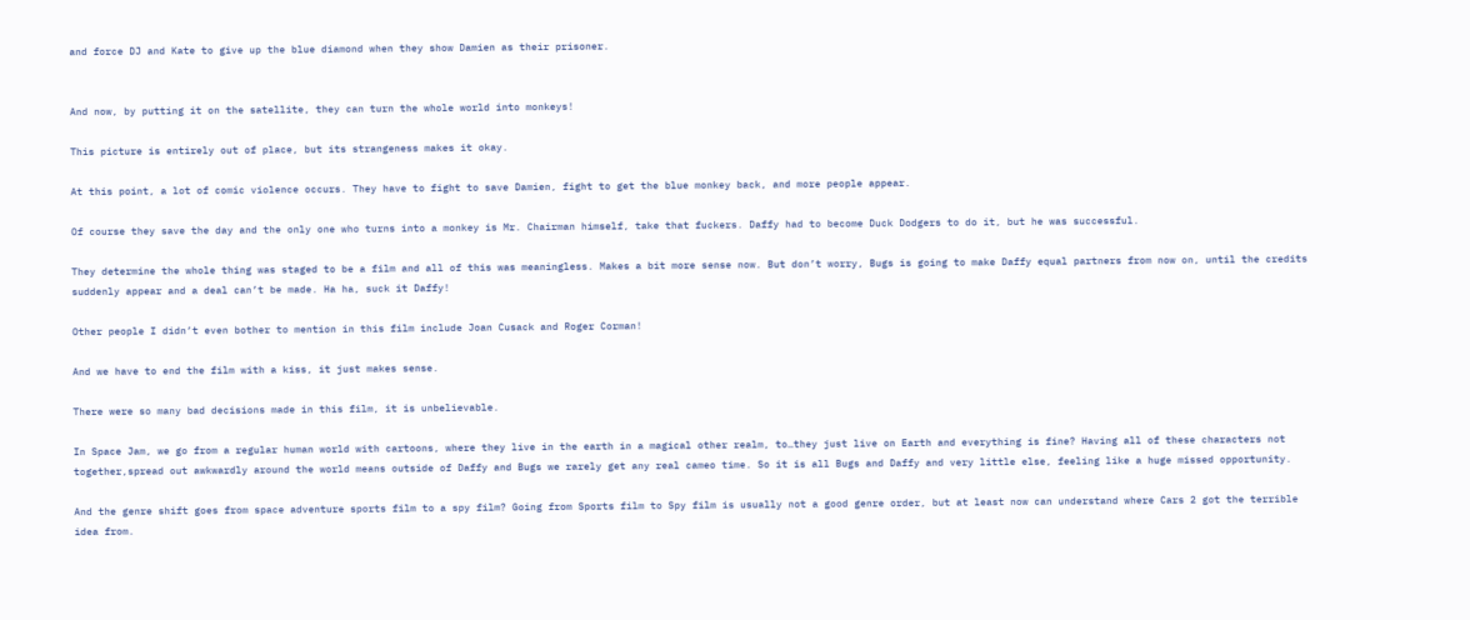and force DJ and Kate to give up the blue diamond when they show Damien as their prisoner.


And now, by putting it on the satellite, they can turn the whole world into monkeys!

This picture is entirely out of place, but its strangeness makes it okay.

At this point, a lot of comic violence occurs. They have to fight to save Damien, fight to get the blue monkey back, and more people appear.

Of course they save the day and the only one who turns into a monkey is Mr. Chairman himself, take that fuckers. Daffy had to become Duck Dodgers to do it, but he was successful.

They determine the whole thing was staged to be a film and all of this was meaningless. Makes a bit more sense now. But don’t worry, Bugs is going to make Daffy equal partners from now on, until the credits suddenly appear and a deal can’t be made. Ha ha, suck it Daffy!

Other people I didn’t even bother to mention in this film include Joan Cusack and Roger Corman!

And we have to end the film with a kiss, it just makes sense.

There were so many bad decisions made in this film, it is unbelievable.

In Space Jam, we go from a regular human world with cartoons, where they live in the earth in a magical other realm, to…they just live on Earth and everything is fine? Having all of these characters not together,spread out awkwardly around the world means outside of Daffy and Bugs we rarely get any real cameo time. So it is all Bugs and Daffy and very little else, feeling like a huge missed opportunity.

And the genre shift goes from space adventure sports film to a spy film? Going from Sports film to Spy film is usually not a good genre order, but at least now can understand where Cars 2 got the terrible idea from.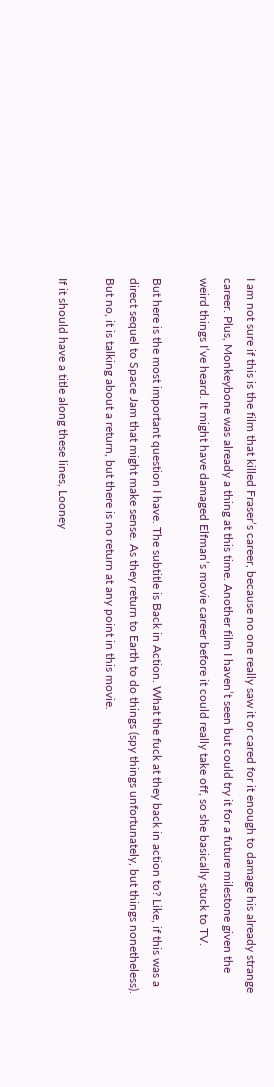I am not sure if this is the film that killed Fraser’s career, because no one really saw it or cared for it enough to damage his already strange career. Plus, Monkeybone was already a thing at this time. Another film I haven’t seen but could try it for a future milestone given the weird things I’ve heard. It might have damaged Elfman’s movie career before it could really take off, so she basically stuck to TV.

But here is the most important question I have. The subtitle is Back in Action. What the fuck at they back in action to? Like, if this was a direct sequel to Space Jam that might make sense. As they return to Earth to do things (spy things unfortunately, but things nonetheless). But no, it is talking about a return, but there is no return at any point in this movie.

If it should have a title along these lines, Looney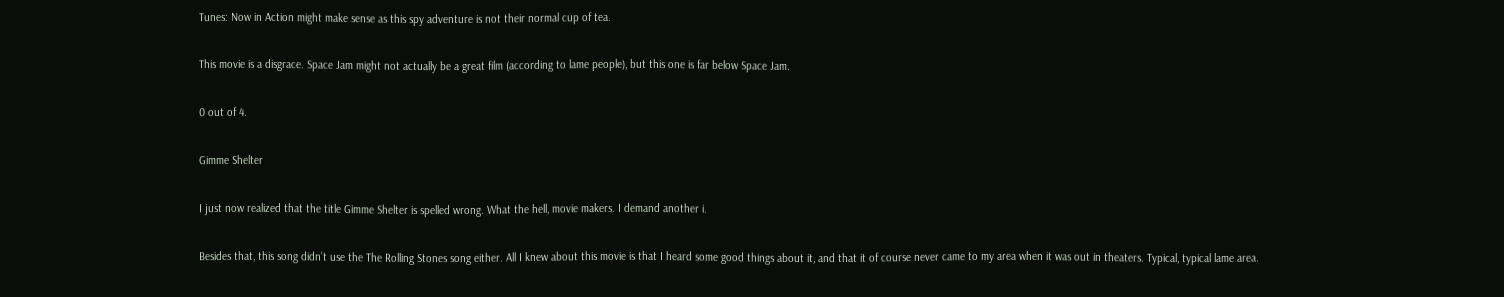Tunes: Now in Action might make sense as this spy adventure is not their normal cup of tea.

This movie is a disgrace. Space Jam might not actually be a great film (according to lame people), but this one is far below Space Jam.

0 out of 4.

Gimme Shelter

I just now realized that the title Gimme Shelter is spelled wrong. What the hell, movie makers. I demand another i.

Besides that, this song didn’t use the The Rolling Stones song either. All I knew about this movie is that I heard some good things about it, and that it of course never came to my area when it was out in theaters. Typical, typical lame area.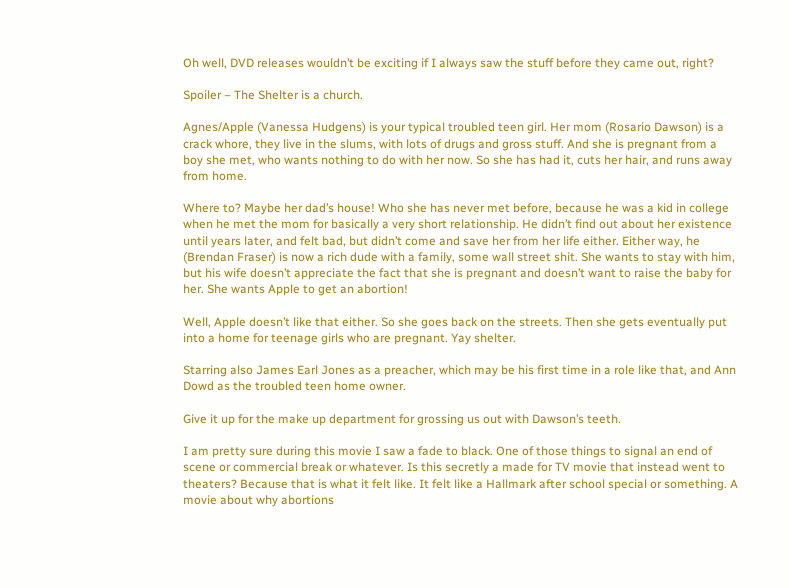Oh well, DVD releases wouldn’t be exciting if I always saw the stuff before they came out, right?

Spoiler – The Shelter is a church.

Agnes/Apple (Vanessa Hudgens) is your typical troubled teen girl. Her mom (Rosario Dawson) is a crack whore, they live in the slums, with lots of drugs and gross stuff. And she is pregnant from a boy she met, who wants nothing to do with her now. So she has had it, cuts her hair, and runs away from home.

Where to? Maybe her dad’s house! Who she has never met before, because he was a kid in college when he met the mom for basically a very short relationship. He didn’t find out about her existence until years later, and felt bad, but didn’t come and save her from her life either. Either way, he (Brendan Fraser) is now a rich dude with a family, some wall street shit. She wants to stay with him, but his wife doesn’t appreciate the fact that she is pregnant and doesn’t want to raise the baby for her. She wants Apple to get an abortion!

Well, Apple doesn’t like that either. So she goes back on the streets. Then she gets eventually put into a home for teenage girls who are pregnant. Yay shelter.

Starring also James Earl Jones as a preacher, which may be his first time in a role like that, and Ann Dowd as the troubled teen home owner.

Give it up for the make up department for grossing us out with Dawson’s teeth.

I am pretty sure during this movie I saw a fade to black. One of those things to signal an end of scene or commercial break or whatever. Is this secretly a made for TV movie that instead went to theaters? Because that is what it felt like. It felt like a Hallmark after school special or something. A movie about why abortions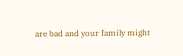are bad and your family might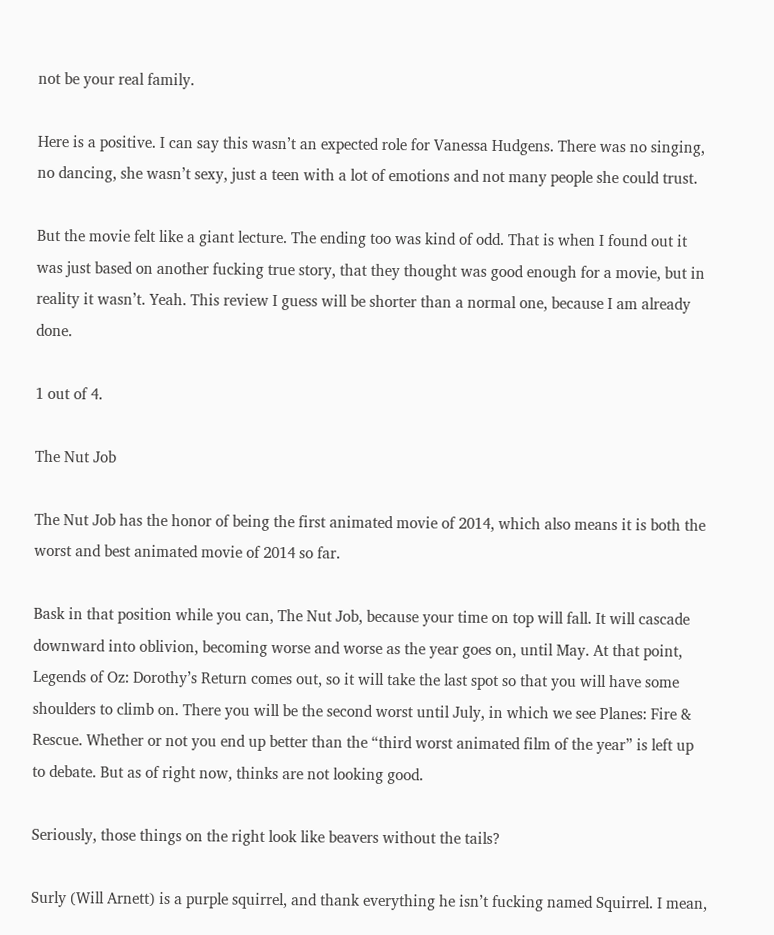not be your real family.

Here is a positive. I can say this wasn’t an expected role for Vanessa Hudgens. There was no singing, no dancing, she wasn’t sexy, just a teen with a lot of emotions and not many people she could trust.

But the movie felt like a giant lecture. The ending too was kind of odd. That is when I found out it was just based on another fucking true story, that they thought was good enough for a movie, but in reality it wasn’t. Yeah. This review I guess will be shorter than a normal one, because I am already done.

1 out of 4.

The Nut Job

The Nut Job has the honor of being the first animated movie of 2014, which also means it is both the worst and best animated movie of 2014 so far.

Bask in that position while you can, The Nut Job, because your time on top will fall. It will cascade downward into oblivion, becoming worse and worse as the year goes on, until May. At that point, Legends of Oz: Dorothy’s Return comes out, so it will take the last spot so that you will have some shoulders to climb on. There you will be the second worst until July, in which we see Planes: Fire & Rescue. Whether or not you end up better than the “third worst animated film of the year” is left up to debate. But as of right now, thinks are not looking good.

Seriously, those things on the right look like beavers without the tails?

Surly (Will Arnett) is a purple squirrel, and thank everything he isn’t fucking named Squirrel. I mean,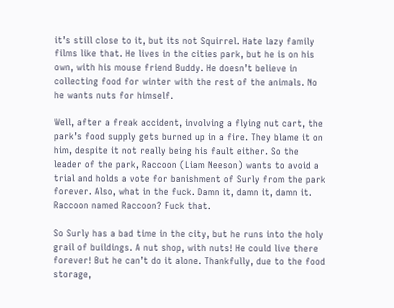it’s still close to it, but its not Squirrel. Hate lazy family films like that. He lives in the cities park, but he is on his own, with his mouse friend Buddy. He doesn’t believe in collecting food for winter with the rest of the animals. No he wants nuts for himself.

Well, after a freak accident, involving a flying nut cart, the park’s food supply gets burned up in a fire. They blame it on him, despite it not really being his fault either. So the leader of the park, Raccoon (Liam Neeson) wants to avoid a trial and holds a vote for banishment of Surly from the park forever. Also, what in the fuck. Damn it, damn it, damn it. Raccoon named Raccoon? Fuck that.

So Surly has a bad time in the city, but he runs into the holy grail of buildings. A nut shop, with nuts! He could live there forever! But he can’t do it alone. Thankfully, due to the food storage,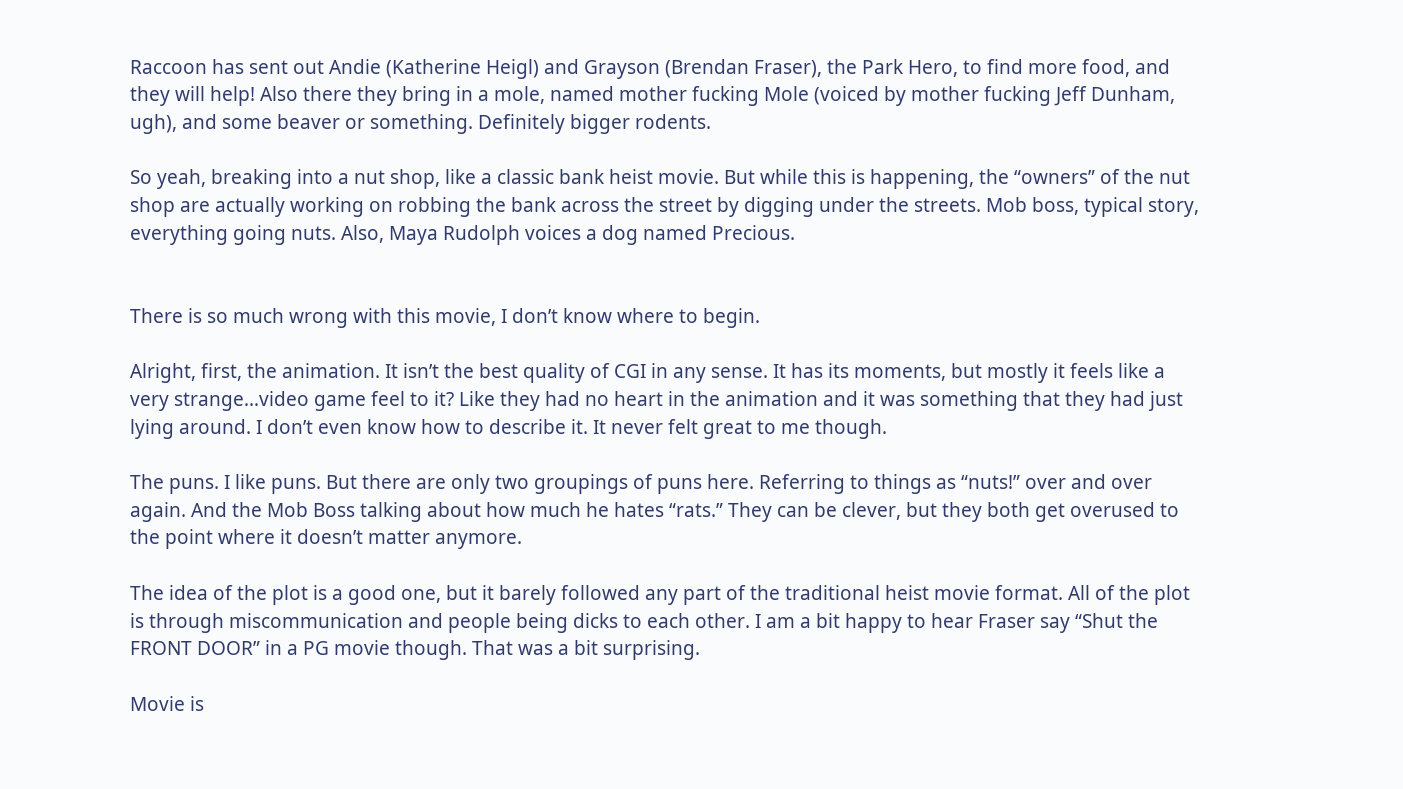Raccoon has sent out Andie (Katherine Heigl) and Grayson (Brendan Fraser), the Park Hero, to find more food, and they will help! Also there they bring in a mole, named mother fucking Mole (voiced by mother fucking Jeff Dunham, ugh), and some beaver or something. Definitely bigger rodents.

So yeah, breaking into a nut shop, like a classic bank heist movie. But while this is happening, the “owners” of the nut shop are actually working on robbing the bank across the street by digging under the streets. Mob boss, typical story, everything going nuts. Also, Maya Rudolph voices a dog named Precious.


There is so much wrong with this movie, I don’t know where to begin.

Alright, first, the animation. It isn’t the best quality of CGI in any sense. It has its moments, but mostly it feels like a very strange…video game feel to it? Like they had no heart in the animation and it was something that they had just lying around. I don’t even know how to describe it. It never felt great to me though.

The puns. I like puns. But there are only two groupings of puns here. Referring to things as “nuts!” over and over again. And the Mob Boss talking about how much he hates “rats.” They can be clever, but they both get overused to the point where it doesn’t matter anymore.

The idea of the plot is a good one, but it barely followed any part of the traditional heist movie format. All of the plot is through miscommunication and people being dicks to each other. I am a bit happy to hear Fraser say “Shut the FRONT DOOR” in a PG movie though. That was a bit surprising.

Movie is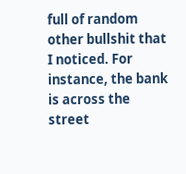full of random other bullshit that I noticed. For instance, the bank is across the street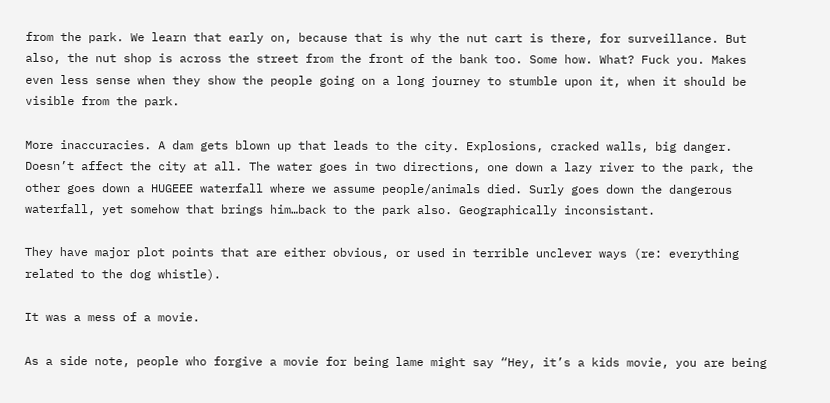from the park. We learn that early on, because that is why the nut cart is there, for surveillance. But also, the nut shop is across the street from the front of the bank too. Some how. What? Fuck you. Makes even less sense when they show the people going on a long journey to stumble upon it, when it should be visible from the park.

More inaccuracies. A dam gets blown up that leads to the city. Explosions, cracked walls, big danger. Doesn’t affect the city at all. The water goes in two directions, one down a lazy river to the park, the other goes down a HUGEEE waterfall where we assume people/animals died. Surly goes down the dangerous waterfall, yet somehow that brings him…back to the park also. Geographically inconsistant.

They have major plot points that are either obvious, or used in terrible unclever ways (re: everything related to the dog whistle).

It was a mess of a movie.

As a side note, people who forgive a movie for being lame might say “Hey, it’s a kids movie, you are being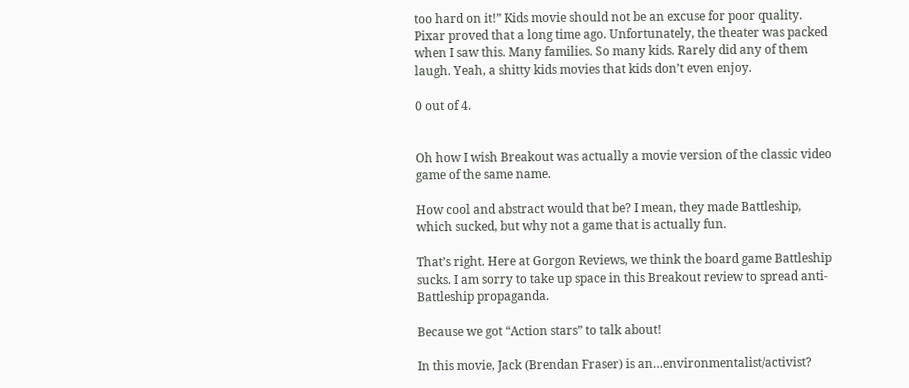too hard on it!” Kids movie should not be an excuse for poor quality. Pixar proved that a long time ago. Unfortunately, the theater was packed when I saw this. Many families. So many kids. Rarely did any of them laugh. Yeah, a shitty kids movies that kids don’t even enjoy.

0 out of 4.


Oh how I wish Breakout was actually a movie version of the classic video game of the same name.

How cool and abstract would that be? I mean, they made Battleship, which sucked, but why not a game that is actually fun.

That’s right. Here at Gorgon Reviews, we think the board game Battleship sucks. I am sorry to take up space in this Breakout review to spread anti-Battleship propaganda.

Because we got “Action stars” to talk about!

In this movie, Jack (Brendan Fraser) is an…environmentalist/activist?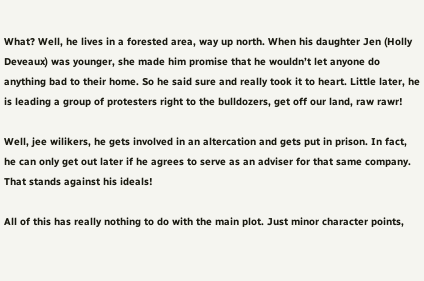What? Well, he lives in a forested area, way up north. When his daughter Jen (Holly Deveaux) was younger, she made him promise that he wouldn’t let anyone do anything bad to their home. So he said sure and really took it to heart. Little later, he is leading a group of protesters right to the bulldozers, get off our land, raw rawr!

Well, jee wilikers, he gets involved in an altercation and gets put in prison. In fact, he can only get out later if he agrees to serve as an adviser for that same company. That stands against his ideals!

All of this has really nothing to do with the main plot. Just minor character points,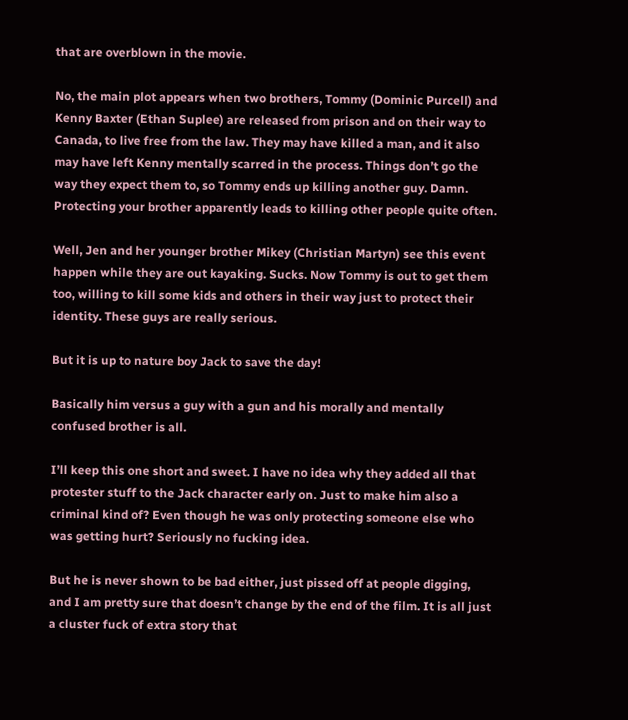that are overblown in the movie.

No, the main plot appears when two brothers, Tommy (Dominic Purcell) and Kenny Baxter (Ethan Suplee) are released from prison and on their way to Canada, to live free from the law. They may have killed a man, and it also may have left Kenny mentally scarred in the process. Things don’t go the way they expect them to, so Tommy ends up killing another guy. Damn. Protecting your brother apparently leads to killing other people quite often.

Well, Jen and her younger brother Mikey (Christian Martyn) see this event happen while they are out kayaking. Sucks. Now Tommy is out to get them too, willing to kill some kids and others in their way just to protect their identity. These guys are really serious.

But it is up to nature boy Jack to save the day!

Basically him versus a guy with a gun and his morally and mentally confused brother is all.

I’ll keep this one short and sweet. I have no idea why they added all that protester stuff to the Jack character early on. Just to make him also a criminal kind of? Even though he was only protecting someone else who was getting hurt? Seriously no fucking idea.

But he is never shown to be bad either, just pissed off at people digging, and I am pretty sure that doesn’t change by the end of the film. It is all just a cluster fuck of extra story that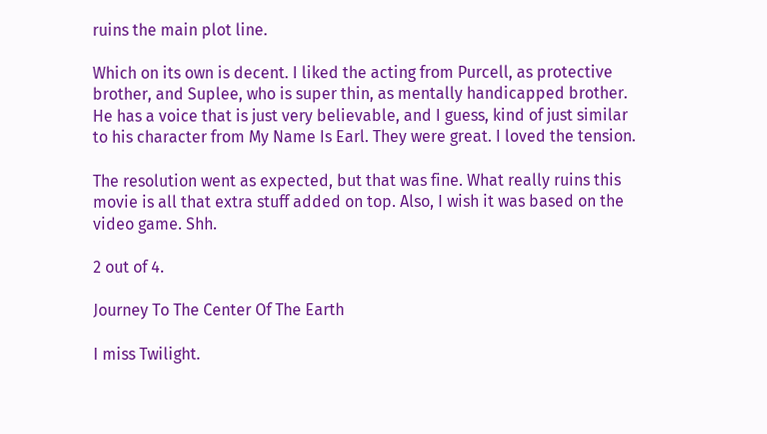ruins the main plot line.

Which on its own is decent. I liked the acting from Purcell, as protective brother, and Suplee, who is super thin, as mentally handicapped brother. He has a voice that is just very believable, and I guess, kind of just similar to his character from My Name Is Earl. They were great. I loved the tension.

The resolution went as expected, but that was fine. What really ruins this movie is all that extra stuff added on top. Also, I wish it was based on the video game. Shh.

2 out of 4.

Journey To The Center Of The Earth

I miss Twilight.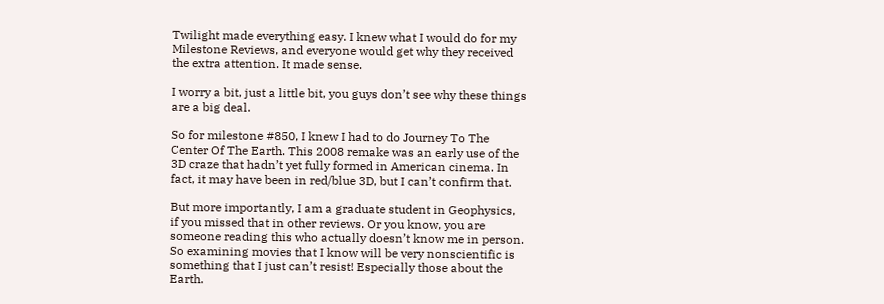Twilight made everything easy. I knew what I would do for my Milestone Reviews, and everyone would get why they received the extra attention. It made sense.

I worry a bit, just a little bit, you guys don’t see why these things are a big deal.

So for milestone #850, I knew I had to do Journey To The Center Of The Earth. This 2008 remake was an early use of the 3D craze that hadn’t yet fully formed in American cinema. In fact, it may have been in red/blue 3D, but I can’t confirm that.

But more importantly, I am a graduate student in Geophysics, if you missed that in other reviews. Or you know, you are someone reading this who actually doesn’t know me in person. So examining movies that I know will be very nonscientific is something that I just can’t resist! Especially those about the Earth.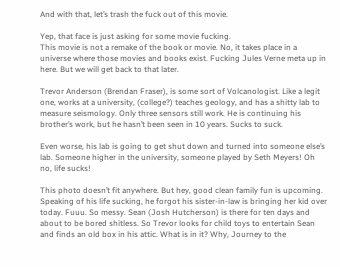And with that, let’s trash the fuck out of this movie.

Yep, that face is just asking for some movie fucking.
This movie is not a remake of the book or movie. No, it takes place in a universe where those movies and books exist. Fucking Jules Verne meta up in here. But we will get back to that later.

Trevor Anderson (Brendan Fraser), is some sort of Volcanologist. Like a legit one, works at a university, (college?) teaches geology, and has a shitty lab to measure seismology. Only three sensors still work. He is continuing his brother’s work, but he hasn’t been seen in 10 years. Sucks to suck.

Even worse, his lab is going to get shut down and turned into someone else’s lab. Someone higher in the university, someone played by Seth Meyers! Oh no, life sucks!

This photo doesn’t fit anywhere. But hey, good clean family fun is upcoming.
Speaking of his life sucking, he forgot his sister-in-law is bringing her kid over today. Fuuu. So messy. Sean (Josh Hutcherson) is there for ten days and about to be bored shitless. So Trevor looks for child toys to entertain Sean and finds an old box in his attic. What is in it? Why, Journey to the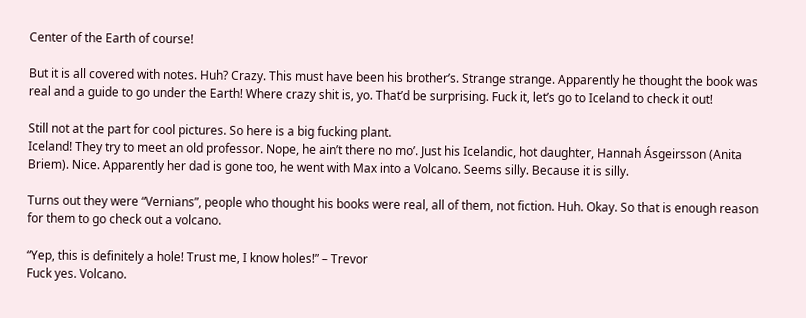Center of the Earth of course!

But it is all covered with notes. Huh? Crazy. This must have been his brother’s. Strange strange. Apparently he thought the book was real and a guide to go under the Earth! Where crazy shit is, yo. That’d be surprising. Fuck it, let’s go to Iceland to check it out!

Still not at the part for cool pictures. So here is a big fucking plant.
Iceland! They try to meet an old professor. Nope, he ain’t there no mo’. Just his Icelandic, hot daughter, Hannah Ásgeirsson (Anita Briem). Nice. Apparently her dad is gone too, he went with Max into a Volcano. Seems silly. Because it is silly.

Turns out they were “Vernians”, people who thought his books were real, all of them, not fiction. Huh. Okay. So that is enough reason for them to go check out a volcano.

“Yep, this is definitely a hole! Trust me, I know holes!” – Trevor
Fuck yes. Volcano.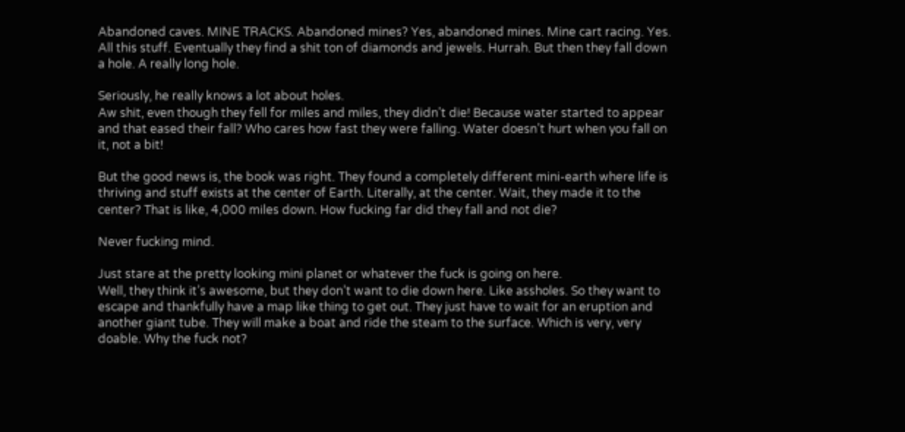Abandoned caves. MINE TRACKS. Abandoned mines? Yes, abandoned mines. Mine cart racing. Yes. All this stuff. Eventually they find a shit ton of diamonds and jewels. Hurrah. But then they fall down a hole. A really long hole.

Seriously, he really knows a lot about holes.
Aw shit, even though they fell for miles and miles, they didn’t die! Because water started to appear and that eased their fall? Who cares how fast they were falling. Water doesn’t hurt when you fall on it, not a bit!

But the good news is, the book was right. They found a completely different mini-earth where life is thriving and stuff exists at the center of Earth. Literally, at the center. Wait, they made it to the center? That is like, 4,000 miles down. How fucking far did they fall and not die?

Never fucking mind.

Just stare at the pretty looking mini planet or whatever the fuck is going on here.
Well, they think it’s awesome, but they don’t want to die down here. Like assholes. So they want to escape and thankfully have a map like thing to get out. They just have to wait for an eruption and another giant tube. They will make a boat and ride the steam to the surface. Which is very, very doable. Why the fuck not?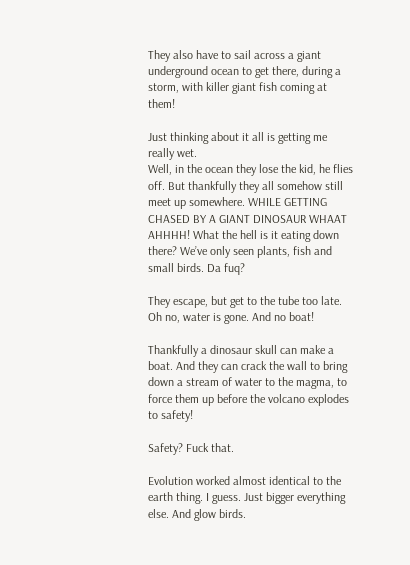They also have to sail across a giant underground ocean to get there, during a storm, with killer giant fish coming at them!

Just thinking about it all is getting me really wet.
Well, in the ocean they lose the kid, he flies off. But thankfully they all somehow still meet up somewhere. WHILE GETTING CHASED BY A GIANT DINOSAUR WHAAT AHHHH! What the hell is it eating down there? We’ve only seen plants, fish and small birds. Da fuq?

They escape, but get to the tube too late. Oh no, water is gone. And no boat!

Thankfully a dinosaur skull can make a boat. And they can crack the wall to bring down a stream of water to the magma, to force them up before the volcano explodes to safety!

Safety? Fuck that.

Evolution worked almost identical to the earth thing. I guess. Just bigger everything else. And glow birds.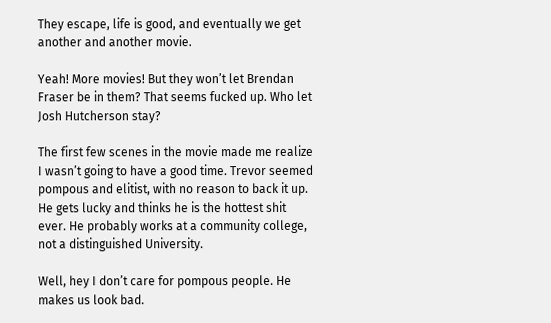They escape, life is good, and eventually we get another and another movie.

Yeah! More movies! But they won’t let Brendan Fraser be in them? That seems fucked up. Who let Josh Hutcherson stay?

The first few scenes in the movie made me realize I wasn’t going to have a good time. Trevor seemed pompous and elitist, with no reason to back it up. He gets lucky and thinks he is the hottest shit ever. He probably works at a community college, not a distinguished University.

Well, hey I don’t care for pompous people. He makes us look bad.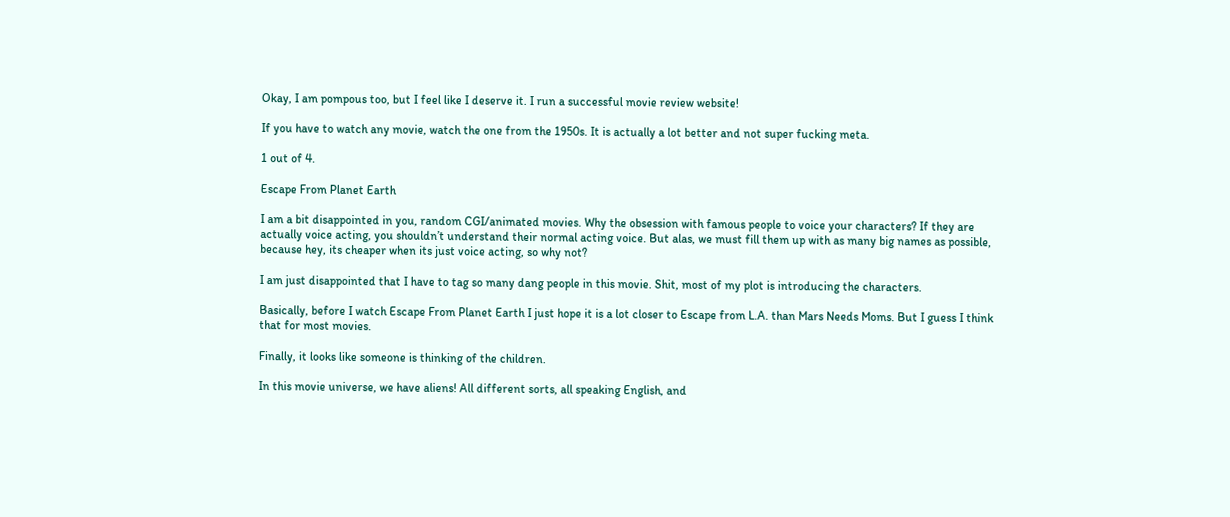Okay, I am pompous too, but I feel like I deserve it. I run a successful movie review website!

If you have to watch any movie, watch the one from the 1950s. It is actually a lot better and not super fucking meta.

1 out of 4.

Escape From Planet Earth

I am a bit disappointed in you, random CGI/animated movies. Why the obsession with famous people to voice your characters? If they are actually voice acting, you shouldn’t understand their normal acting voice. But alas, we must fill them up with as many big names as possible, because hey, its cheaper when its just voice acting, so why not?

I am just disappointed that I have to tag so many dang people in this movie. Shit, most of my plot is introducing the characters.

Basically, before I watch Escape From Planet Earth I just hope it is a lot closer to Escape from L.A. than Mars Needs Moms. But I guess I think that for most movies.

Finally, it looks like someone is thinking of the children.

In this movie universe, we have aliens! All different sorts, all speaking English, and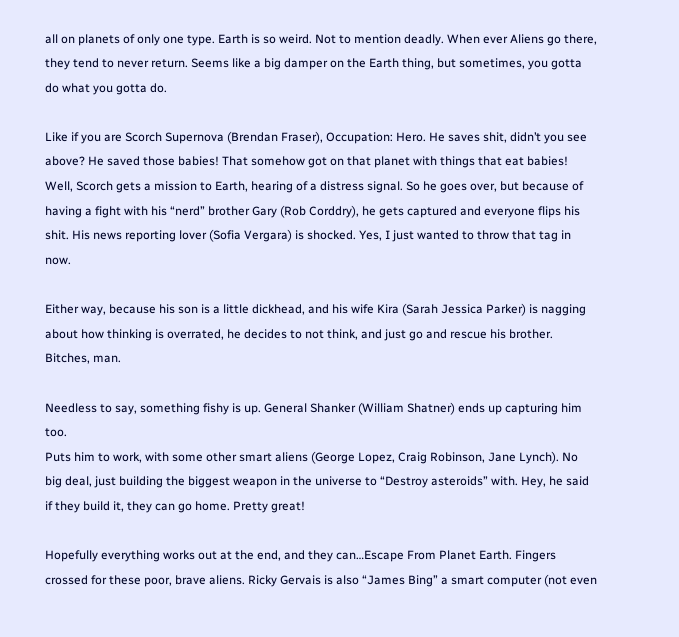all on planets of only one type. Earth is so weird. Not to mention deadly. When ever Aliens go there, they tend to never return. Seems like a big damper on the Earth thing, but sometimes, you gotta do what you gotta do.

Like if you are Scorch Supernova (Brendan Fraser), Occupation: Hero. He saves shit, didn’t you see above? He saved those babies! That somehow got on that planet with things that eat babies! Well, Scorch gets a mission to Earth, hearing of a distress signal. So he goes over, but because of having a fight with his “nerd” brother Gary (Rob Corddry), he gets captured and everyone flips his shit. His news reporting lover (Sofia Vergara) is shocked. Yes, I just wanted to throw that tag in now.

Either way, because his son is a little dickhead, and his wife Kira (Sarah Jessica Parker) is nagging about how thinking is overrated, he decides to not think, and just go and rescue his brother. Bitches, man.

Needless to say, something fishy is up. General Shanker (William Shatner) ends up capturing him too.
Puts him to work, with some other smart aliens (George Lopez, Craig Robinson, Jane Lynch). No big deal, just building the biggest weapon in the universe to “Destroy asteroids” with. Hey, he said if they build it, they can go home. Pretty great!

Hopefully everything works out at the end, and they can…Escape From Planet Earth. Fingers crossed for these poor, brave aliens. Ricky Gervais is also “James Bing” a smart computer (not even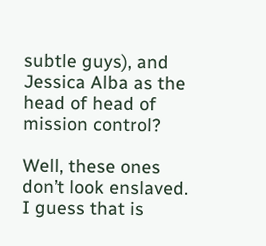subtle guys), and Jessica Alba as the head of head of mission control?

Well, these ones don’t look enslaved. I guess that is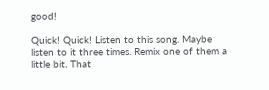good!

Quick! Quick! Listen to this song. Maybe listen to it three times. Remix one of them a little bit. That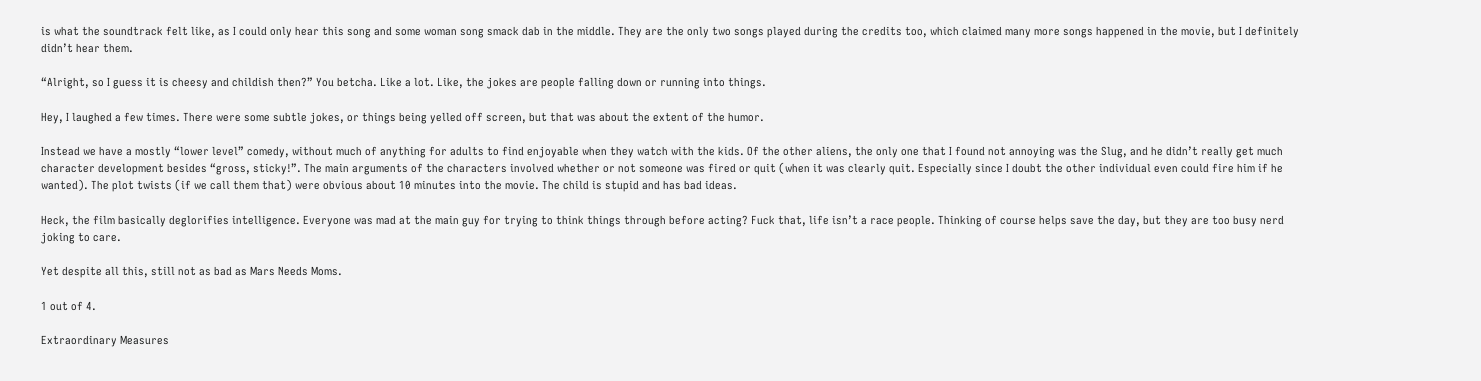is what the soundtrack felt like, as I could only hear this song and some woman song smack dab in the middle. They are the only two songs played during the credits too, which claimed many more songs happened in the movie, but I definitely didn’t hear them.

“Alright, so I guess it is cheesy and childish then?” You betcha. Like a lot. Like, the jokes are people falling down or running into things.

Hey, I laughed a few times. There were some subtle jokes, or things being yelled off screen, but that was about the extent of the humor.

Instead we have a mostly “lower level” comedy, without much of anything for adults to find enjoyable when they watch with the kids. Of the other aliens, the only one that I found not annoying was the Slug, and he didn’t really get much character development besides “gross, sticky!”. The main arguments of the characters involved whether or not someone was fired or quit (when it was clearly quit. Especially since I doubt the other individual even could fire him if he wanted). The plot twists (if we call them that) were obvious about 10 minutes into the movie. The child is stupid and has bad ideas.

Heck, the film basically deglorifies intelligence. Everyone was mad at the main guy for trying to think things through before acting? Fuck that, life isn’t a race people. Thinking of course helps save the day, but they are too busy nerd joking to care.

Yet despite all this, still not as bad as Mars Needs Moms.

1 out of 4.

Extraordinary Measures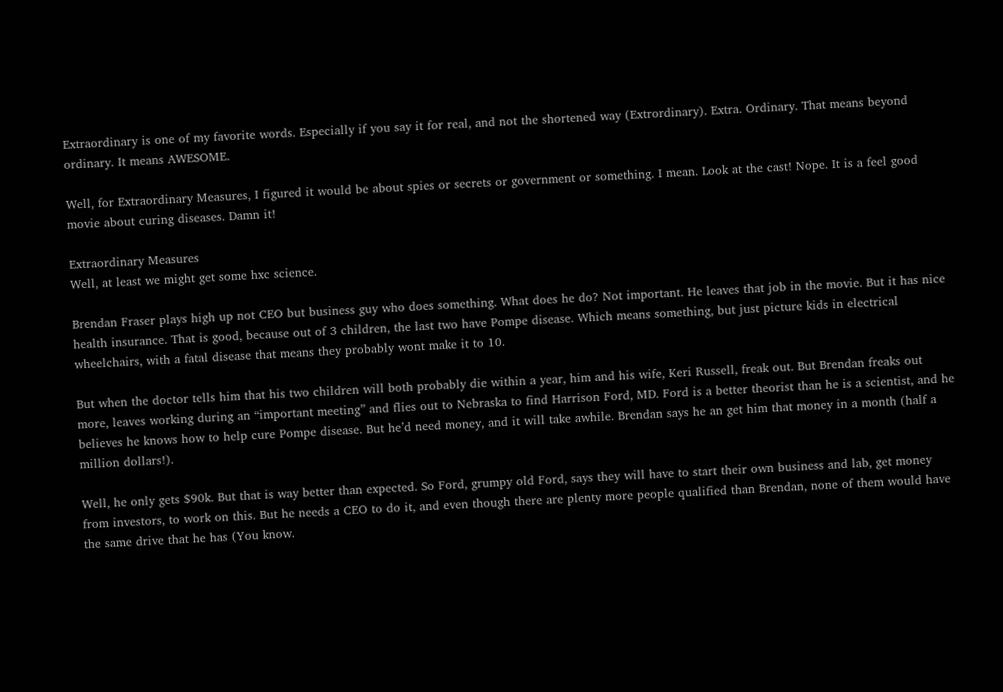Extraordinary is one of my favorite words. Especially if you say it for real, and not the shortened way (Extrordinary). Extra. Ordinary. That means beyond ordinary. It means AWESOME.

Well, for Extraordinary Measures, I figured it would be about spies or secrets or government or something. I mean. Look at the cast! Nope. It is a feel good movie about curing diseases. Damn it!

Extraordinary Measures
Well, at least we might get some hxc science.

Brendan Fraser plays high up not CEO but business guy who does something. What does he do? Not important. He leaves that job in the movie. But it has nice health insurance. That is good, because out of 3 children, the last two have Pompe disease. Which means something, but just picture kids in electrical wheelchairs, with a fatal disease that means they probably wont make it to 10.

But when the doctor tells him that his two children will both probably die within a year, him and his wife, Keri Russell, freak out. But Brendan freaks out more, leaves working during an “important meeting” and flies out to Nebraska to find Harrison Ford, MD. Ford is a better theorist than he is a scientist, and he believes he knows how to help cure Pompe disease. But he’d need money, and it will take awhile. Brendan says he an get him that money in a month (half a million dollars!).

Well, he only gets $90k. But that is way better than expected. So Ford, grumpy old Ford, says they will have to start their own business and lab, get money from investors, to work on this. But he needs a CEO to do it, and even though there are plenty more people qualified than Brendan, none of them would have the same drive that he has (You know.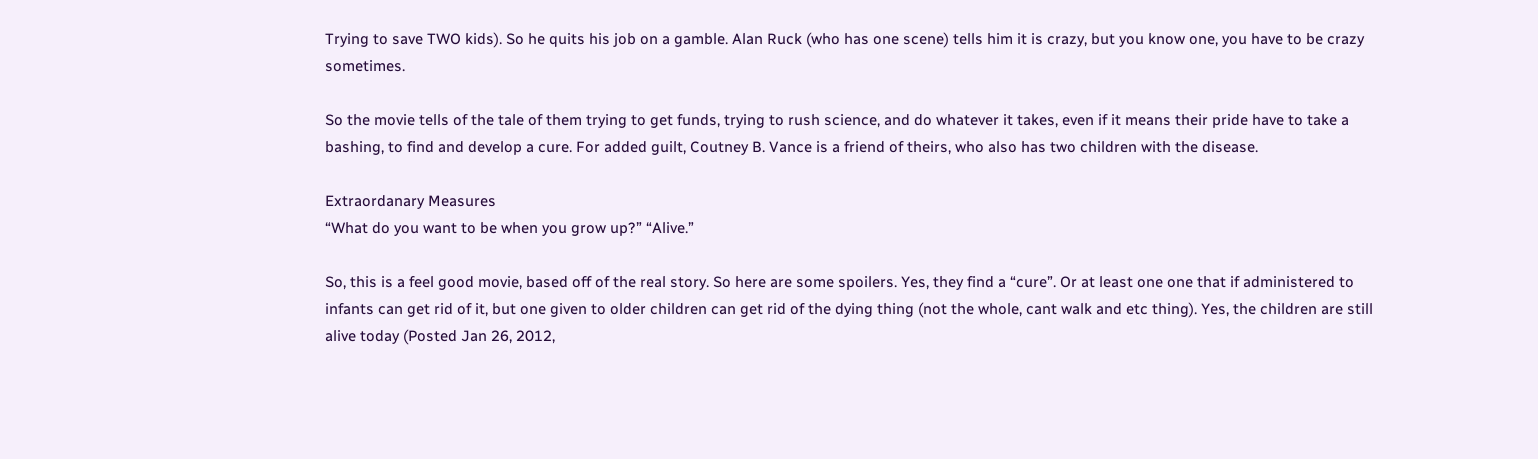Trying to save TWO kids). So he quits his job on a gamble. Alan Ruck (who has one scene) tells him it is crazy, but you know one, you have to be crazy sometimes.

So the movie tells of the tale of them trying to get funds, trying to rush science, and do whatever it takes, even if it means their pride have to take a bashing, to find and develop a cure. For added guilt, Coutney B. Vance is a friend of theirs, who also has two children with the disease.

Extraordanary Measures
“What do you want to be when you grow up?” “Alive.”

So, this is a feel good movie, based off of the real story. So here are some spoilers. Yes, they find a “cure”. Or at least one one that if administered to infants can get rid of it, but one given to older children can get rid of the dying thing (not the whole, cant walk and etc thing). Yes, the children are still alive today (Posted Jan 26, 2012,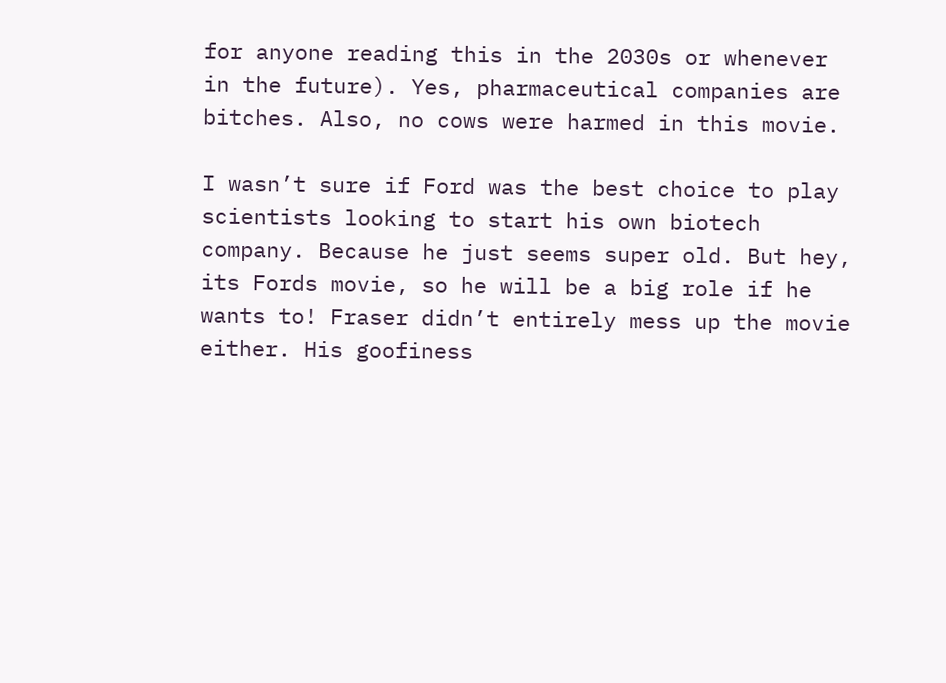for anyone reading this in the 2030s or whenever in the future). Yes, pharmaceutical companies are bitches. Also, no cows were harmed in this movie.

I wasn’t sure if Ford was the best choice to play scientists looking to start his own biotech company. Because he just seems super old. But hey, its Fords movie, so he will be a big role if he wants to! Fraser didn’t entirely mess up the movie either. His goofiness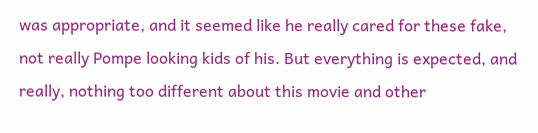was appropriate, and it seemed like he really cared for these fake, not really Pompe looking kids of his. But everything is expected, and really, nothing too different about this movie and other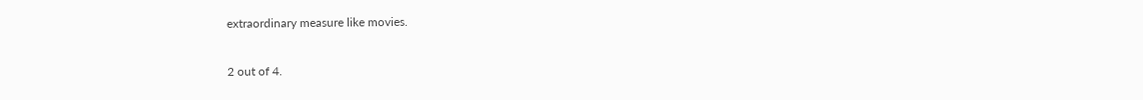extraordinary measure like movies.

2 out of 4.